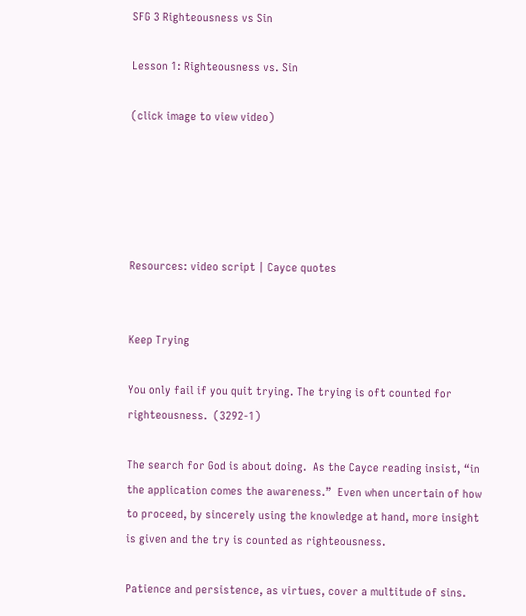SFG 3 Righteousness vs Sin

Lesson 1: Righteousness vs. Sin

(click image to view video)





Resources: video script | Cayce quotes


Keep Trying

You only fail if you quit trying. The trying is oft counted for righteousness.  (3292-1)

The search for God is about doing.  As the Cayce reading insist, “in the application comes the awareness.”  Even when uncertain of how to proceed, by sincerely using the knowledge at hand, more insight is given and the try is counted as righteousness.

Patience and persistence, as virtues, cover a multitude of sins.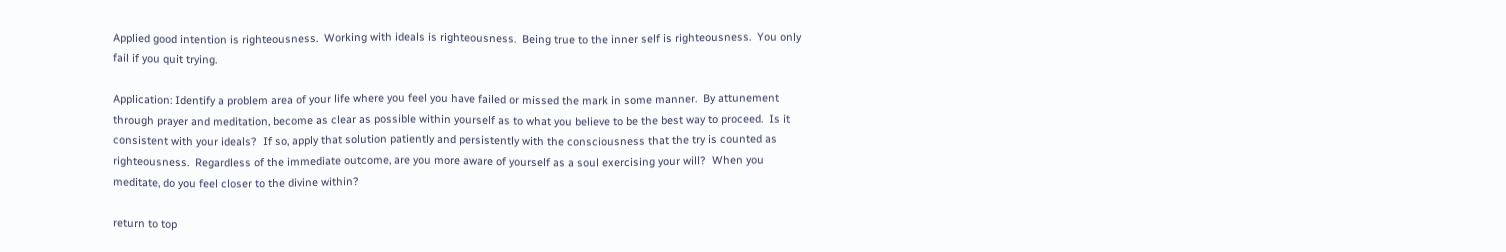Applied good intention is righteousness.  Working with ideals is righteousness.  Being true to the inner self is righteousness.  You only fail if you quit trying.

Application: Identify a problem area of your life where you feel you have failed or missed the mark in some manner.  By attunement through prayer and meditation, become as clear as possible within yourself as to what you believe to be the best way to proceed.  Is it consistent with your ideals?  If so, apply that solution patiently and persistently with the consciousness that the try is counted as righteousness.  Regardless of the immediate outcome, are you more aware of yourself as a soul exercising your will?  When you meditate, do you feel closer to the divine within?

return to top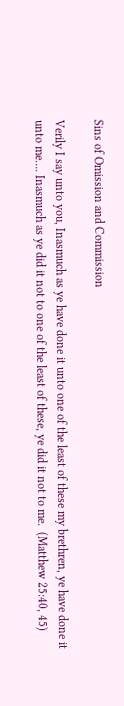Sins of Omission and Commission

Verily I say unto you, Inasmuch as ye have done it unto one of the least of these my brethren, ye have done it unto me…. Inasmuch as ye did it not to one of the least of these, ye did it not to me.  (Matthew 25:40, 45)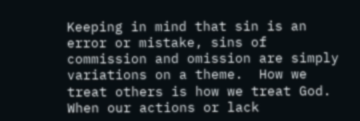Keeping in mind that sin is an error or mistake, sins of commission and omission are simply variations on a theme.  How we treat others is how we treat God.  When our actions or lack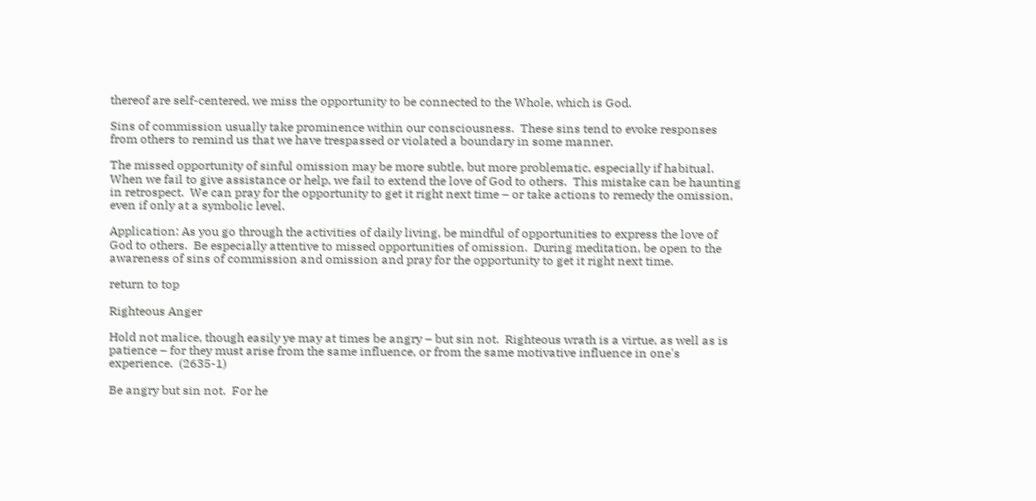thereof are self-centered, we miss the opportunity to be connected to the Whole, which is God.

Sins of commission usually take prominence within our consciousness.  These sins tend to evoke responses from others to remind us that we have trespassed or violated a boundary in some manner.

The missed opportunity of sinful omission may be more subtle, but more problematic, especially if habitual.   When we fail to give assistance or help, we fail to extend the love of God to others.  This mistake can be haunting in retrospect.  We can pray for the opportunity to get it right next time – or take actions to remedy the omission, even if only at a symbolic level.

Application: As you go through the activities of daily living, be mindful of opportunities to express the love of God to others.  Be especially attentive to missed opportunities of omission.  During meditation, be open to the awareness of sins of commission and omission and pray for the opportunity to get it right next time.

return to top

Righteous Anger

Hold not malice, though easily ye may at times be angry – but sin not.  Righteous wrath is a virtue, as well as is patience – for they must arise from the same influence, or from the same motivative influence in one's experience.  (2635-1)

Be angry but sin not.  For he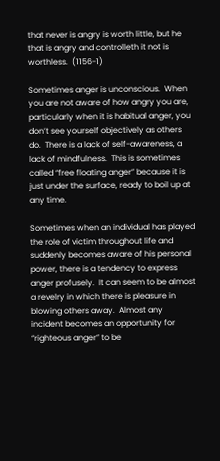that never is angry is worth little, but he that is angry and controlleth it not is worthless.  (1156-1)

Sometimes anger is unconscious.  When you are not aware of how angry you are, particularly when it is habitual anger, you don’t see yourself objectively as others do.  There is a lack of self-awareness, a lack of mindfulness.  This is sometimes called “free floating anger” because it is just under the surface, ready to boil up at any time.

Sometimes when an individual has played the role of victim throughout life and suddenly becomes aware of his personal power, there is a tendency to express anger profusely.  It can seem to be almost a revelry in which there is pleasure in blowing others away.  Almost any incident becomes an opportunity for “righteous anger” to be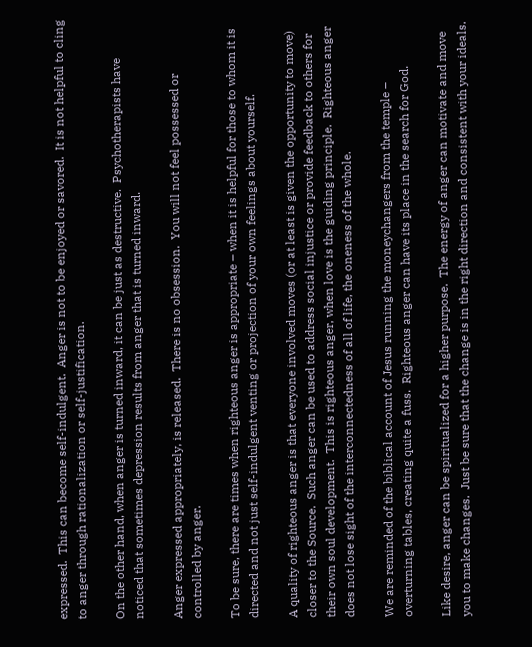expressed.  This can become self-indulgent.  Anger is not to be enjoyed or savored.  It is not helpful to cling to anger through rationalization or self-justification.

On the other hand, when anger is turned inward, it can be just as destructive.  Psychotherapists have noticed that sometimes depression results from anger that is turned inward.

Anger expressed appropriately, is released.  There is no obsession.  You will not feel possessed or controlled by anger.

To be sure, there are times when righteous anger is appropriate – when it is helpful for those to whom it is directed and not just self-indulgent venting or projection of your own feelings about yourself.

A quality of righteous anger is that everyone involved moves (or at least is given the opportunity to move) closer to the Source.  Such anger can be used to address social injustice or provide feedback to others for their own soul development.  This is righteous anger, when love is the guiding principle.  Righteous anger does not lose sight of the interconnectedness of all of life, the oneness of the whole.

We are reminded of the biblical account of Jesus running the moneychangers from the temple – overturning tables, creating quite a fuss.  Righteous anger can have its place in the search for God.

Like desire, anger can be spiritualized for a higher purpose.  The energy of anger can motivate and move you to make changes.  Just be sure that the change is in the right direction and consistent with your ideals.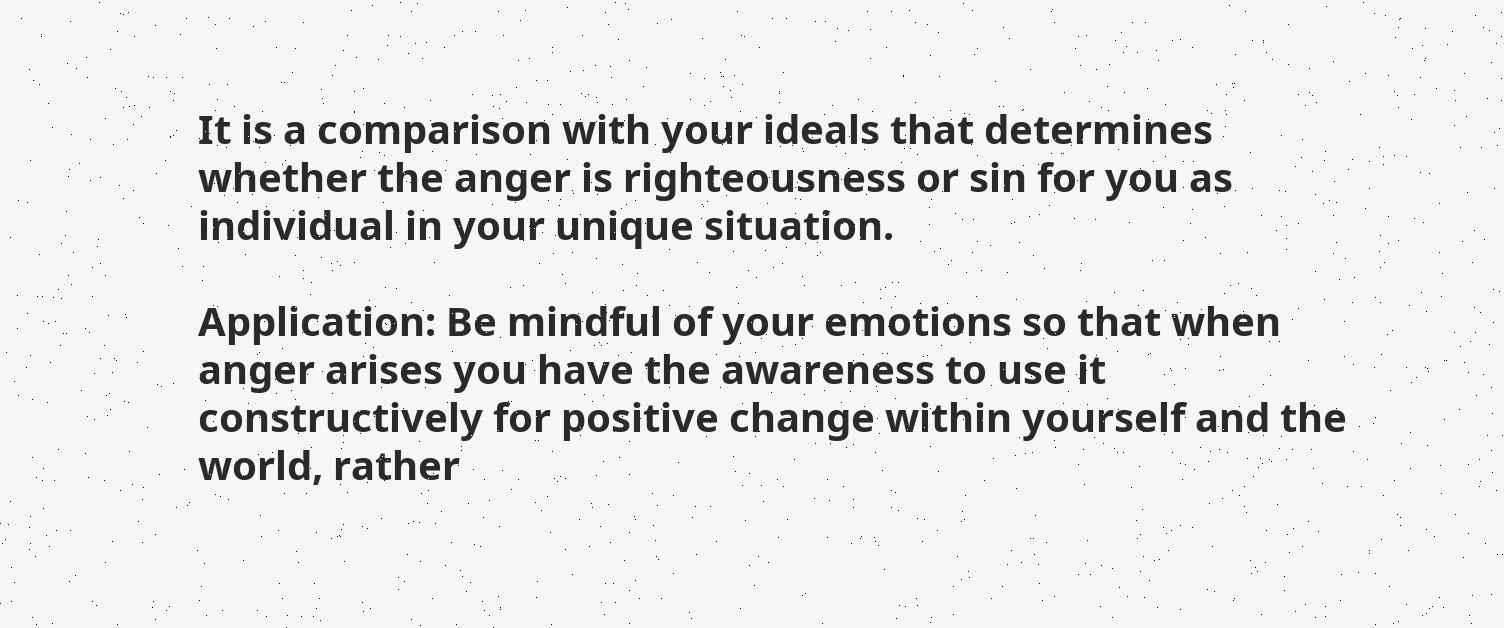It is a comparison with your ideals that determines whether the anger is righteousness or sin for you as individual in your unique situation.

Application: Be mindful of your emotions so that when anger arises you have the awareness to use it constructively for positive change within yourself and the world, rather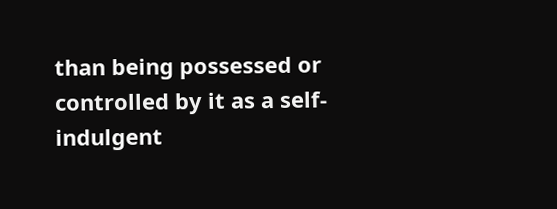than being possessed or controlled by it as a self-indulgent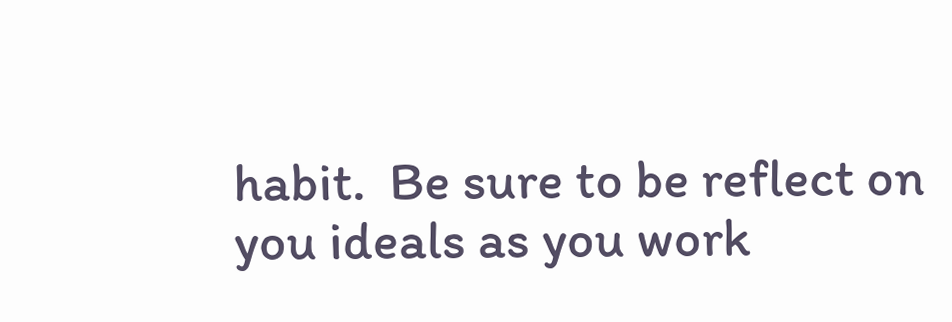habit.  Be sure to be reflect on you ideals as you work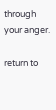through your anger.

return to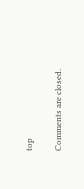top

Comments are closed.